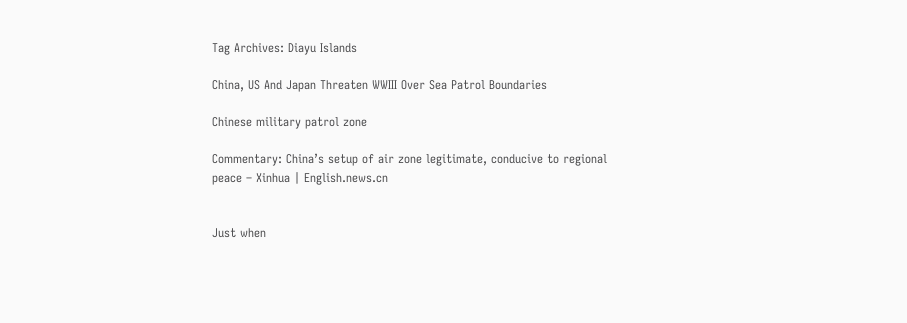Tag Archives: Diayu Islands

China, US And Japan Threaten WWIII Over Sea Patrol Boundaries

Chinese military patrol zone

Commentary: China’s setup of air zone legitimate, conducive to regional peace – Xinhua | English.news.cn


Just when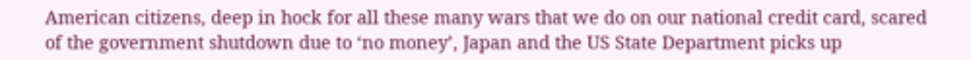American citizens, deep in hock for all these many wars that we do on our national credit card, scared of the government shutdown due to ‘no money’, Japan and the US State Department picks up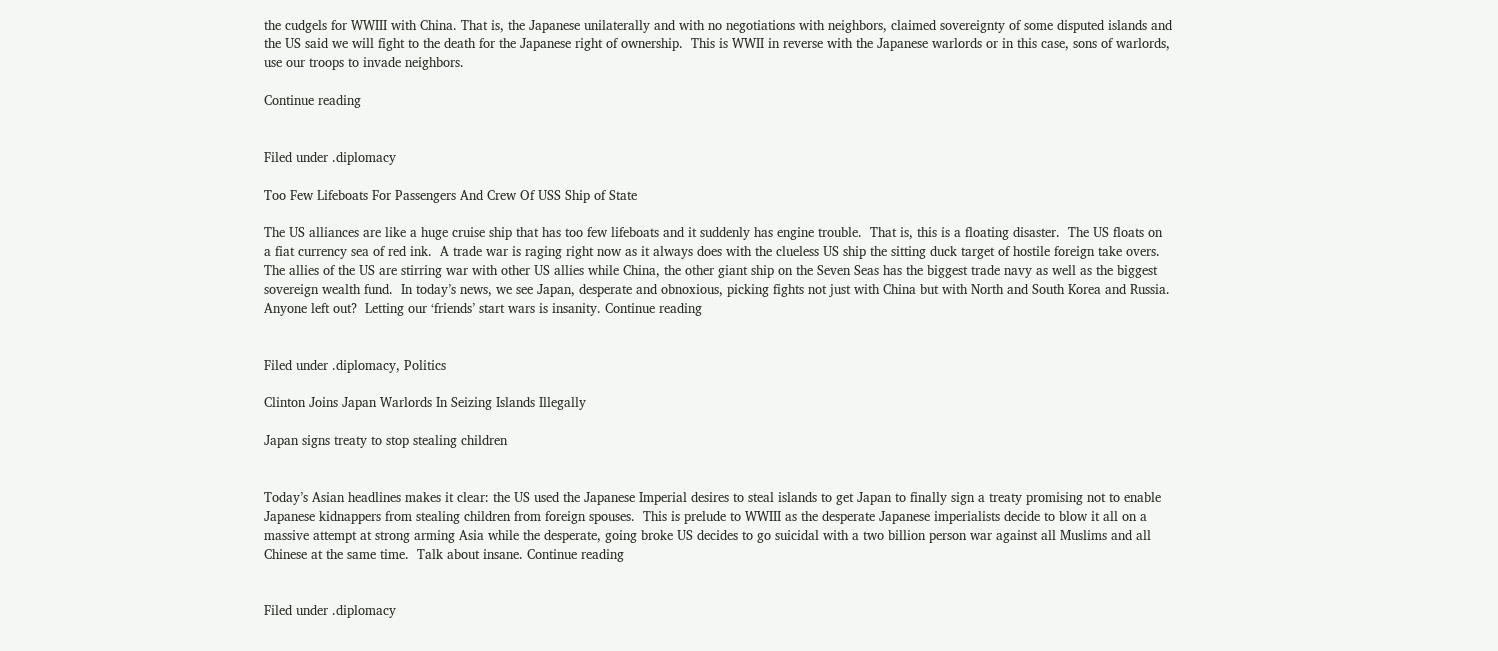the cudgels for WWIII with China. That is, the Japanese unilaterally and with no negotiations with neighbors, claimed sovereignty of some disputed islands and the US said we will fight to the death for the Japanese right of ownership.  This is WWII in reverse with the Japanese warlords or in this case, sons of warlords, use our troops to invade neighbors.

Continue reading


Filed under .diplomacy

Too Few Lifeboats For Passengers And Crew Of USS Ship of State

The US alliances are like a huge cruise ship that has too few lifeboats and it suddenly has engine trouble.  That is, this is a floating disaster.  The US floats on a fiat currency sea of red ink.  A trade war is raging right now as it always does with the clueless US ship the sitting duck target of hostile foreign take overs.  The allies of the US are stirring war with other US allies while China, the other giant ship on the Seven Seas has the biggest trade navy as well as the biggest sovereign wealth fund.  In today’s news, we see Japan, desperate and obnoxious, picking fights not just with China but with North and South Korea and Russia.  Anyone left out?  Letting our ‘friends’ start wars is insanity. Continue reading


Filed under .diplomacy, Politics

Clinton Joins Japan Warlords In Seizing Islands Illegally

Japan signs treaty to stop stealing children


Today’s Asian headlines makes it clear: the US used the Japanese Imperial desires to steal islands to get Japan to finally sign a treaty promising not to enable Japanese kidnappers from stealing children from foreign spouses.  This is prelude to WWIII as the desperate Japanese imperialists decide to blow it all on a massive attempt at strong arming Asia while the desperate, going broke US decides to go suicidal with a two billion person war against all Muslims and all Chinese at the same time.  Talk about insane. Continue reading


Filed under .diplomacy